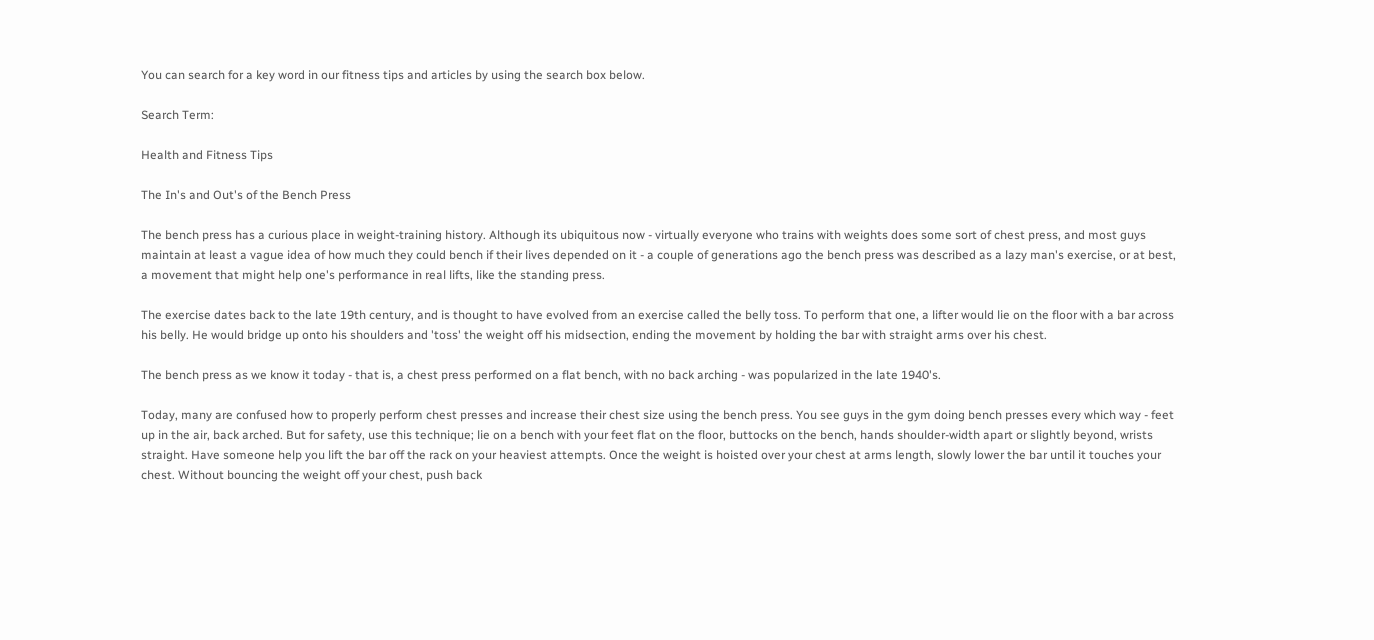You can search for a key word in our fitness tips and articles by using the search box below.

Search Term:

Health and Fitness Tips

The In's and Out's of the Bench Press

The bench press has a curious place in weight-training history. Although its ubiquitous now - virtually everyone who trains with weights does some sort of chest press, and most guys maintain at least a vague idea of how much they could bench if their lives depended on it - a couple of generations ago the bench press was described as a lazy man's exercise, or at best, a movement that might help one's performance in real lifts, like the standing press.

The exercise dates back to the late 19th century, and is thought to have evolved from an exercise called the belly toss. To perform that one, a lifter would lie on the floor with a bar across his belly. He would bridge up onto his shoulders and 'toss' the weight off his midsection, ending the movement by holding the bar with straight arms over his chest.

The bench press as we know it today - that is, a chest press performed on a flat bench, with no back arching - was popularized in the late 1940's.

Today, many are confused how to properly perform chest presses and increase their chest size using the bench press. You see guys in the gym doing bench presses every which way - feet up in the air, back arched. But for safety, use this technique; lie on a bench with your feet flat on the floor, buttocks on the bench, hands shoulder-width apart or slightly beyond, wrists straight. Have someone help you lift the bar off the rack on your heaviest attempts. Once the weight is hoisted over your chest at arms length, slowly lower the bar until it touches your chest. Without bouncing the weight off your chest, push back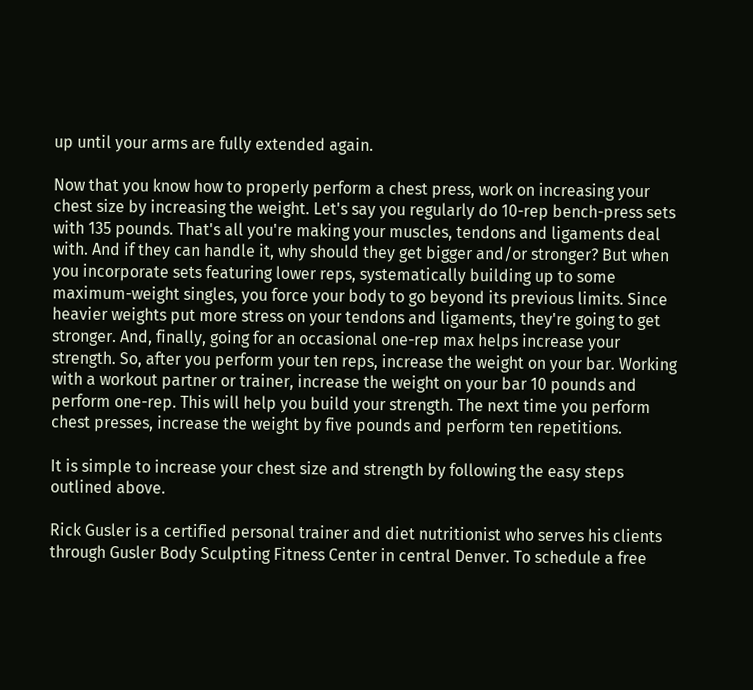up until your arms are fully extended again.

Now that you know how to properly perform a chest press, work on increasing your chest size by increasing the weight. Let's say you regularly do 10-rep bench-press sets with 135 pounds. That's all you're making your muscles, tendons and ligaments deal with. And if they can handle it, why should they get bigger and/or stronger? But when you incorporate sets featuring lower reps, systematically building up to some maximum-weight singles, you force your body to go beyond its previous limits. Since heavier weights put more stress on your tendons and ligaments, they're going to get stronger. And, finally, going for an occasional one-rep max helps increase your strength. So, after you perform your ten reps, increase the weight on your bar. Working with a workout partner or trainer, increase the weight on your bar 10 pounds and perform one-rep. This will help you build your strength. The next time you perform chest presses, increase the weight by five pounds and perform ten repetitions.

It is simple to increase your chest size and strength by following the easy steps outlined above.

Rick Gusler is a certified personal trainer and diet nutritionist who serves his clients through Gusler Body Sculpting Fitness Center in central Denver. To schedule a free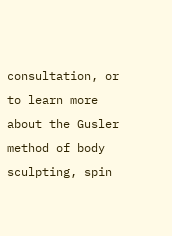consultation, or to learn more about the Gusler method of body sculpting, spin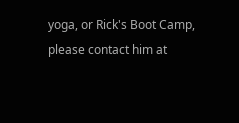yoga, or Rick's Boot Camp, please contact him at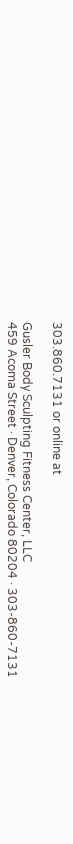303.860.7131 or online at

Gusler Body Sculpting Fitness Center, LLC
459 Acoma Street · Denver, Colorado 80204 · 303-860-7131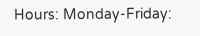Hours: Monday-Friday: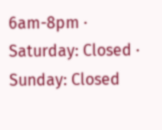6am-8pm · Saturday: Closed · Sunday: Closed